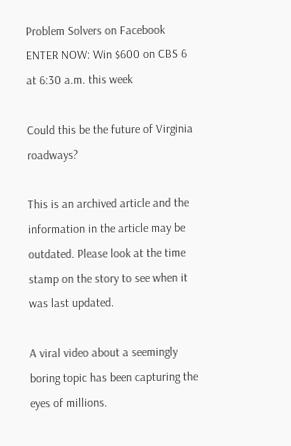Problem Solvers on Facebook
ENTER NOW: Win $600 on CBS 6 at 6:30 a.m. this week

Could this be the future of Virginia roadways?

This is an archived article and the information in the article may be outdated. Please look at the time stamp on the story to see when it was last updated.

A viral video about a seemingly boring topic has been capturing the eyes of millions.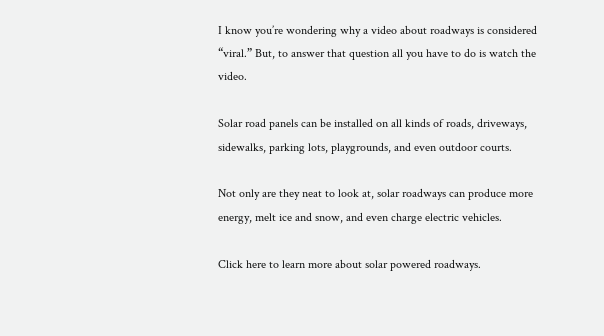I know you’re wondering why a video about roadways is considered “viral.” But, to answer that question all you have to do is watch the video.

Solar road panels can be installed on all kinds of roads, driveways, sidewalks, parking lots, playgrounds, and even outdoor courts.

Not only are they neat to look at, solar roadways can produce more energy, melt ice and snow, and even charge electric vehicles.

Click here to learn more about solar powered roadways.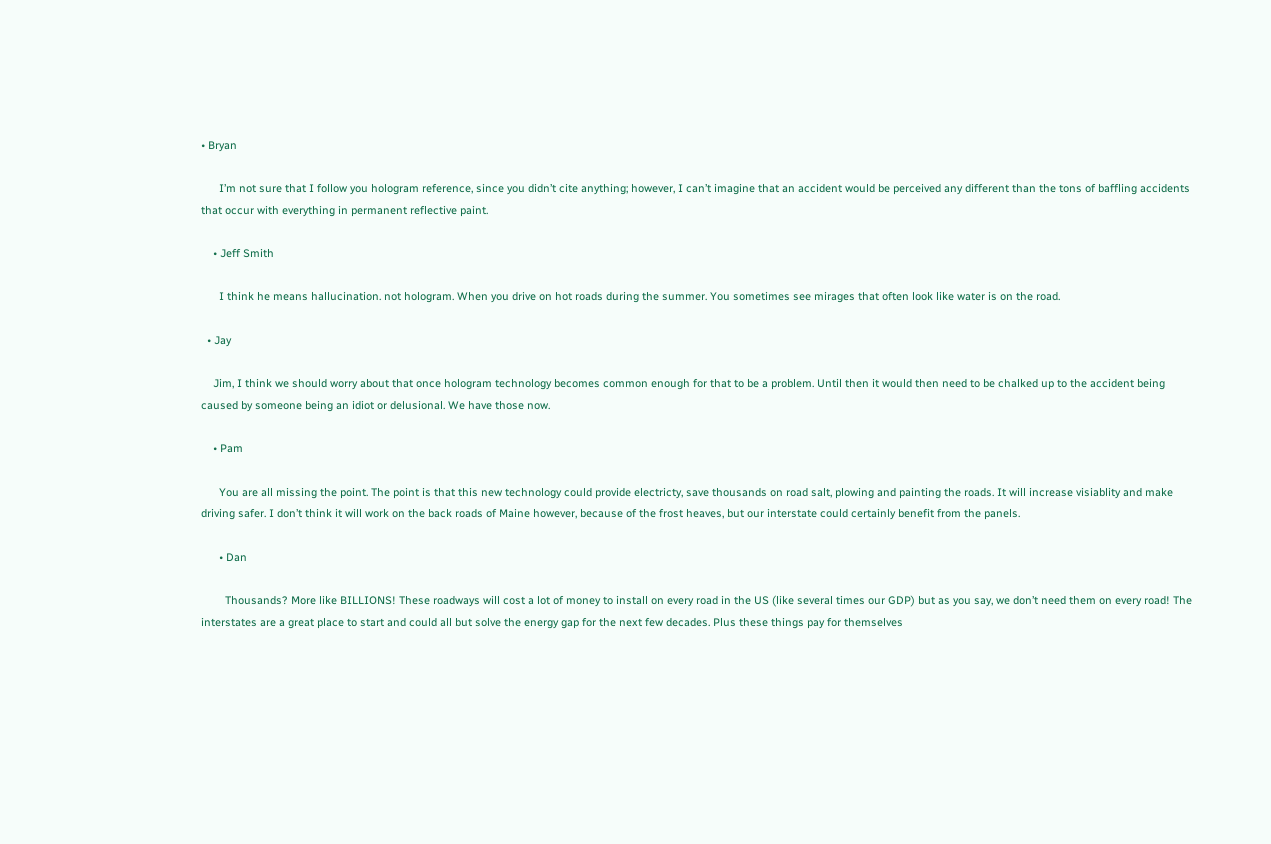• Bryan

      I’m not sure that I follow you hologram reference, since you didn’t cite anything; however, I can’t imagine that an accident would be perceived any different than the tons of baffling accidents that occur with everything in permanent reflective paint.

    • Jeff Smith

      I think he means hallucination. not hologram. When you drive on hot roads during the summer. You sometimes see mirages that often look like water is on the road.

  • Jay

    Jim, I think we should worry about that once hologram technology becomes common enough for that to be a problem. Until then it would then need to be chalked up to the accident being caused by someone being an idiot or delusional. We have those now.

    • Pam

      You are all missing the point. The point is that this new technology could provide electricty, save thousands on road salt, plowing and painting the roads. It will increase visiablity and make driving safer. I don’t think it will work on the back roads of Maine however, because of the frost heaves, but our interstate could certainly benefit from the panels.

      • Dan

        Thousands? More like BILLIONS! These roadways will cost a lot of money to install on every road in the US (like several times our GDP) but as you say, we don’t need them on every road! The interstates are a great place to start and could all but solve the energy gap for the next few decades. Plus these things pay for themselves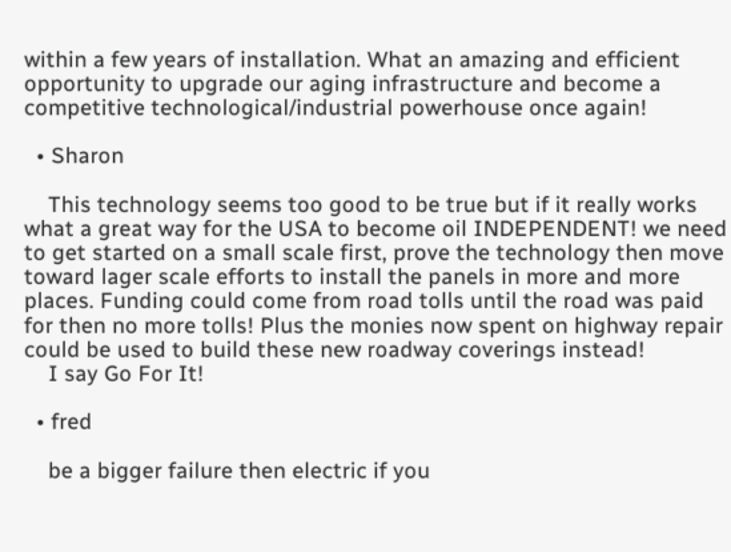within a few years of installation. What an amazing and efficient opportunity to upgrade our aging infrastructure and become a competitive technological/industrial powerhouse once again!

  • Sharon

    This technology seems too good to be true but if it really works what a great way for the USA to become oil INDEPENDENT! we need to get started on a small scale first, prove the technology then move toward lager scale efforts to install the panels in more and more places. Funding could come from road tolls until the road was paid for then no more tolls! Plus the monies now spent on highway repair could be used to build these new roadway coverings instead!
    I say Go For It!

  • fred

    be a bigger failure then electric if you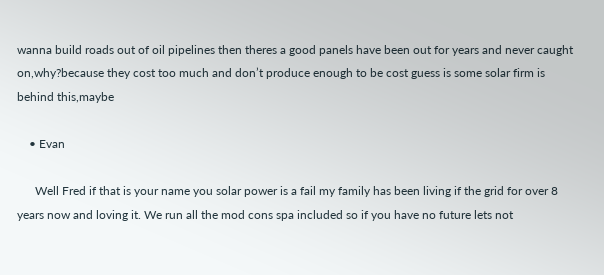wanna build roads out of oil pipelines then theres a good panels have been out for years and never caught on,why?because they cost too much and don’t produce enough to be cost guess is some solar firm is behind this,maybe

    • Evan

      Well Fred if that is your name you solar power is a fail my family has been living if the grid for over 8 years now and loving it. We run all the mod cons spa included so if you have no future lets not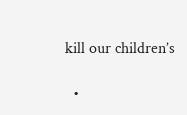kill our children’s

  •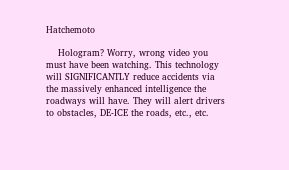Hatchemoto

    Hologram? Worry, wrong video you must have been watching. This technology will SIGNIFICANTLY reduce accidents via the massively enhanced intelligence the roadways will have. They will alert drivers to obstacles, DE-ICE the roads, etc., etc.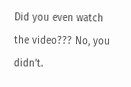Did you even watch the video??? No, you didn’t.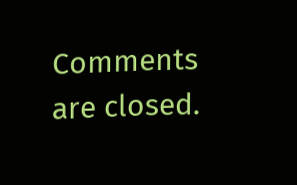Comments are closed.